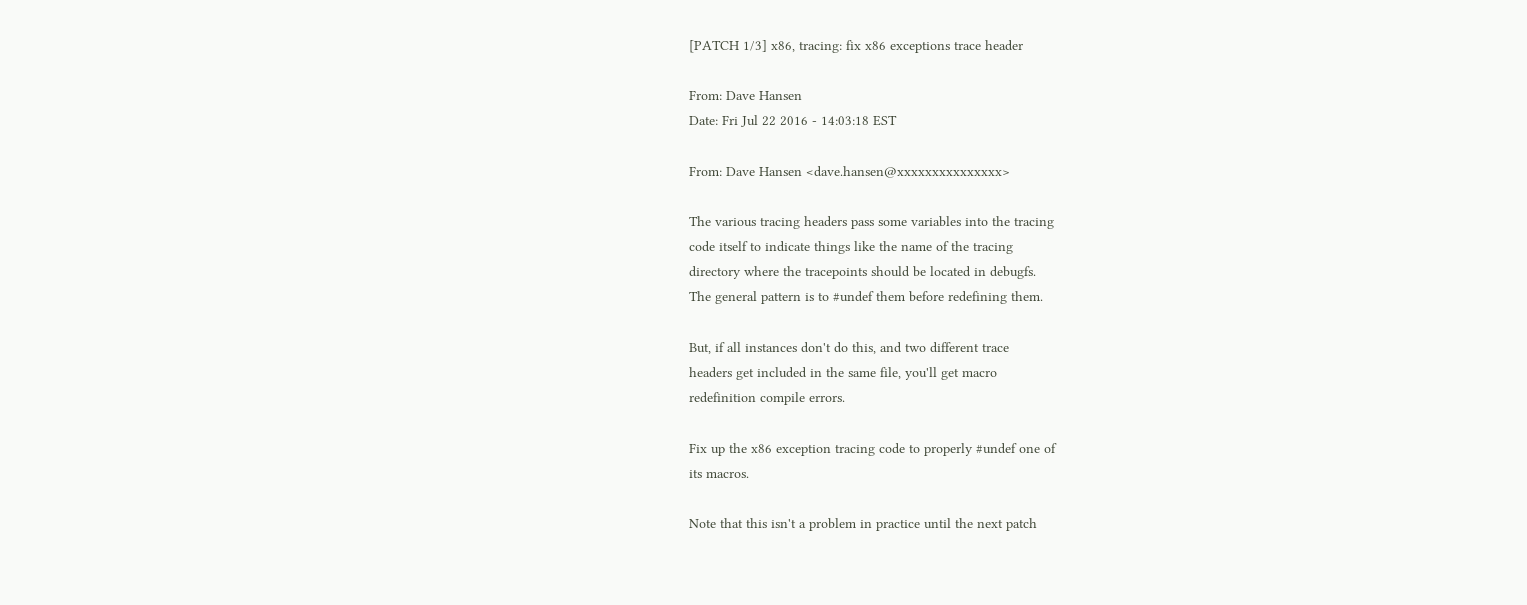[PATCH 1/3] x86, tracing: fix x86 exceptions trace header

From: Dave Hansen
Date: Fri Jul 22 2016 - 14:03:18 EST

From: Dave Hansen <dave.hansen@xxxxxxxxxxxxxxx>

The various tracing headers pass some variables into the tracing
code itself to indicate things like the name of the tracing
directory where the tracepoints should be located in debugfs.
The general pattern is to #undef them before redefining them.

But, if all instances don't do this, and two different trace
headers get included in the same file, you'll get macro
redefinition compile errors.

Fix up the x86 exception tracing code to properly #undef one of
its macros.

Note that this isn't a problem in practice until the next patch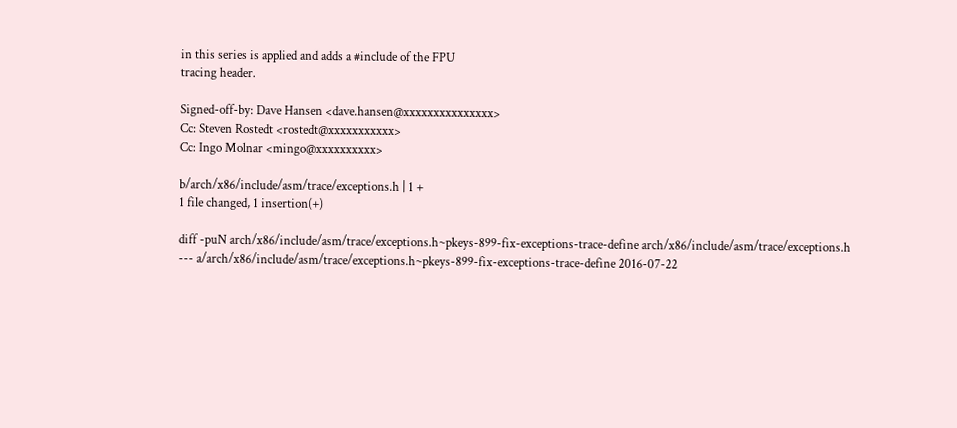in this series is applied and adds a #include of the FPU
tracing header.

Signed-off-by: Dave Hansen <dave.hansen@xxxxxxxxxxxxxxx>
Cc: Steven Rostedt <rostedt@xxxxxxxxxxx>
Cc: Ingo Molnar <mingo@xxxxxxxxxx>

b/arch/x86/include/asm/trace/exceptions.h | 1 +
1 file changed, 1 insertion(+)

diff -puN arch/x86/include/asm/trace/exceptions.h~pkeys-899-fix-exceptions-trace-define arch/x86/include/asm/trace/exceptions.h
--- a/arch/x86/include/asm/trace/exceptions.h~pkeys-899-fix-exceptions-trace-define 2016-07-22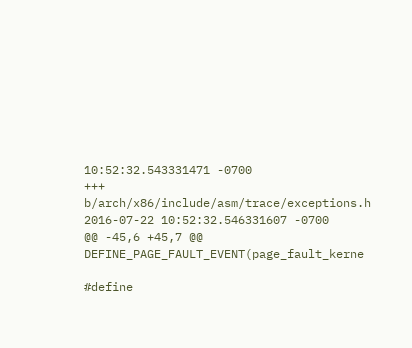10:52:32.543331471 -0700
+++ b/arch/x86/include/asm/trace/exceptions.h 2016-07-22 10:52:32.546331607 -0700
@@ -45,6 +45,7 @@ DEFINE_PAGE_FAULT_EVENT(page_fault_kerne

#define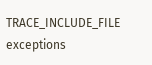TRACE_INCLUDE_FILE exceptions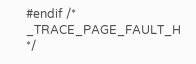#endif /* _TRACE_PAGE_FAULT_H */